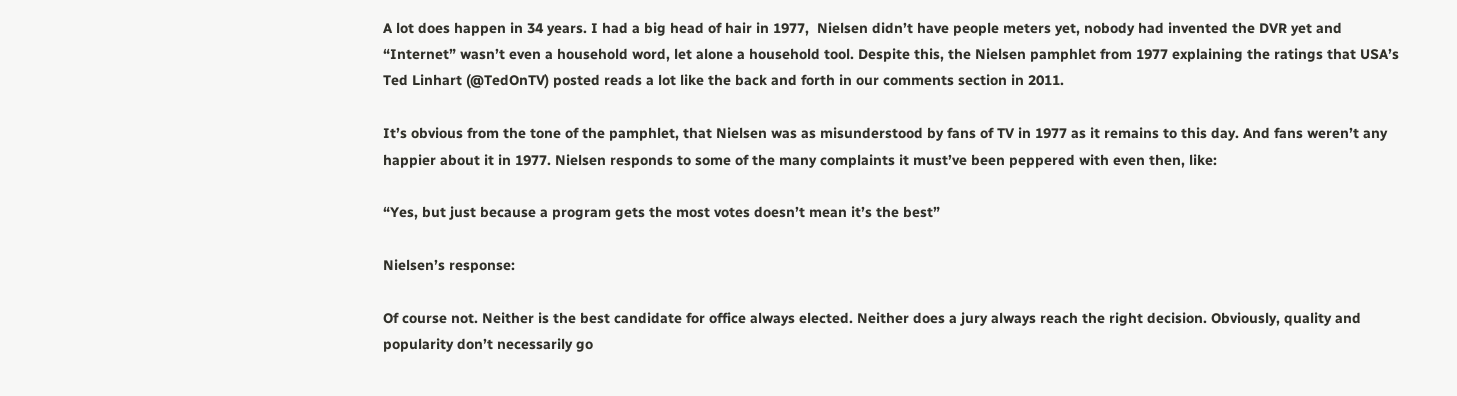A lot does happen in 34 years. I had a big head of hair in 1977,  Nielsen didn’t have people meters yet, nobody had invented the DVR yet and “Internet” wasn’t even a household word, let alone a household tool. Despite this, the Nielsen pamphlet from 1977 explaining the ratings that USA’s Ted Linhart (@TedOnTV) posted reads a lot like the back and forth in our comments section in 2011.

It’s obvious from the tone of the pamphlet, that Nielsen was as misunderstood by fans of TV in 1977 as it remains to this day. And fans weren’t any happier about it in 1977. Nielsen responds to some of the many complaints it must’ve been peppered with even then, like:

“Yes, but just because a program gets the most votes doesn’t mean it’s the best”

Nielsen’s response:

Of course not. Neither is the best candidate for office always elected. Neither does a jury always reach the right decision. Obviously, quality and popularity don’t necessarily go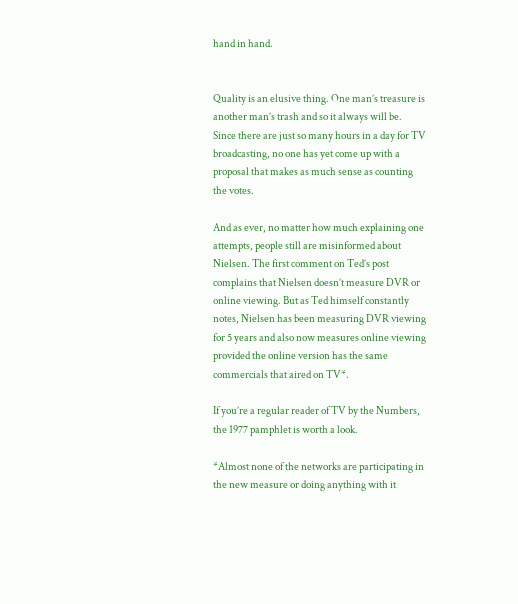hand in hand.


Quality is an elusive thing. One man’s treasure is another man’s trash and so it always will be. Since there are just so many hours in a day for TV broadcasting, no one has yet come up with a proposal that makes as much sense as counting the votes.

And as ever, no matter how much explaining one attempts, people still are misinformed about Nielsen. The first comment on Ted’s post complains that Nielsen doesn’t measure DVR or online viewing. But as Ted himself constantly notes, Nielsen has been measuring DVR viewing for 5 years and also now measures online viewing provided the online version has the same commercials that aired on TV*.

If you’re a regular reader of TV by the Numbers, the 1977 pamphlet is worth a look.

*Almost none of the networks are participating in the new measure or doing anything with it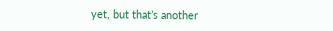yet, but that’s another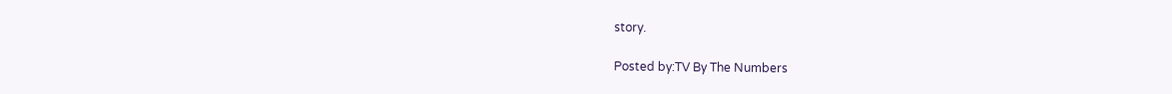story.

Posted by:TV By The Numbers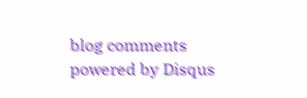blog comments powered by Disqus